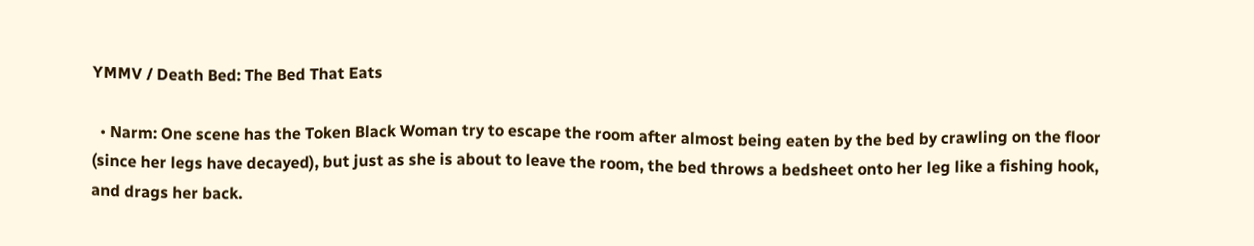YMMV / Death Bed: The Bed That Eats

  • Narm: One scene has the Token Black Woman try to escape the room after almost being eaten by the bed by crawling on the floor (since her legs have decayed), but just as she is about to leave the room, the bed throws a bedsheet onto her leg like a fishing hook, and drags her back.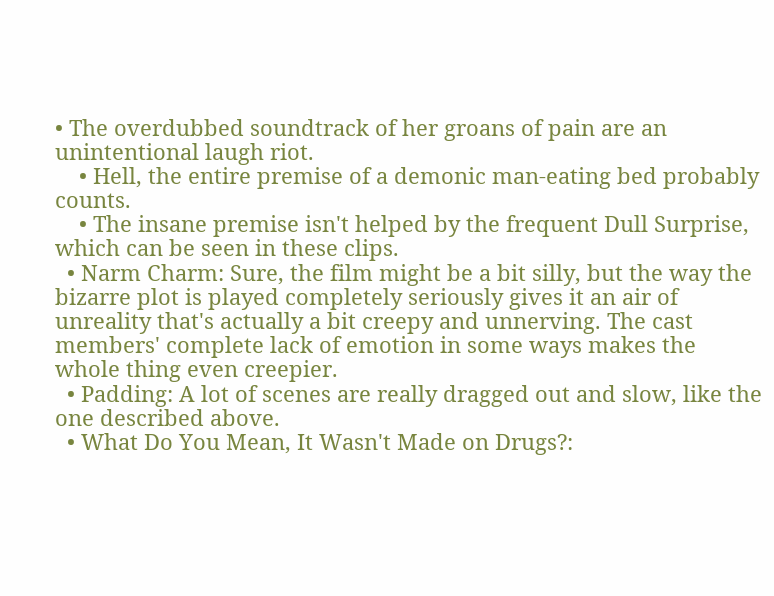• The overdubbed soundtrack of her groans of pain are an unintentional laugh riot.
    • Hell, the entire premise of a demonic man-eating bed probably counts.
    • The insane premise isn't helped by the frequent Dull Surprise, which can be seen in these clips.
  • Narm Charm: Sure, the film might be a bit silly, but the way the bizarre plot is played completely seriously gives it an air of unreality that's actually a bit creepy and unnerving. The cast members' complete lack of emotion in some ways makes the whole thing even creepier.
  • Padding: A lot of scenes are really dragged out and slow, like the one described above.
  • What Do You Mean, It Wasn't Made on Drugs?: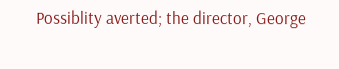Possiblity averted; the director, George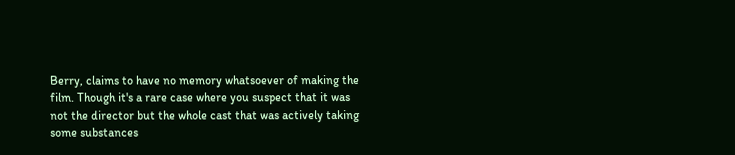Berry, claims to have no memory whatsoever of making the film. Though it's a rare case where you suspect that it was not the director but the whole cast that was actively taking some substances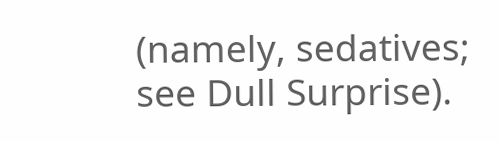(namely, sedatives; see Dull Surprise).